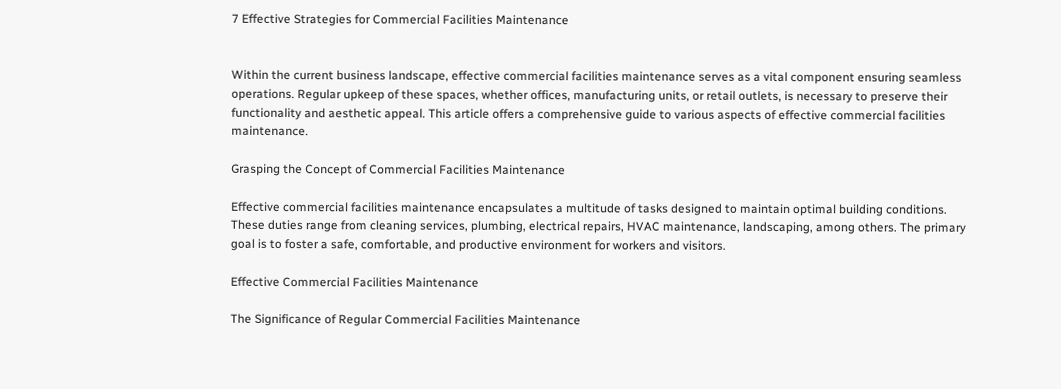7 Effective Strategies for Commercial Facilities Maintenance


Within the current business landscape, effective commercial facilities maintenance serves as a vital component ensuring seamless operations. Regular upkeep of these spaces, whether offices, manufacturing units, or retail outlets, is necessary to preserve their functionality and aesthetic appeal. This article offers a comprehensive guide to various aspects of effective commercial facilities maintenance.

Grasping the Concept of Commercial Facilities Maintenance

Effective commercial facilities maintenance encapsulates a multitude of tasks designed to maintain optimal building conditions. These duties range from cleaning services, plumbing, electrical repairs, HVAC maintenance, landscaping, among others. The primary goal is to foster a safe, comfortable, and productive environment for workers and visitors.

Effective Commercial Facilities Maintenance

The Significance of Regular Commercial Facilities Maintenance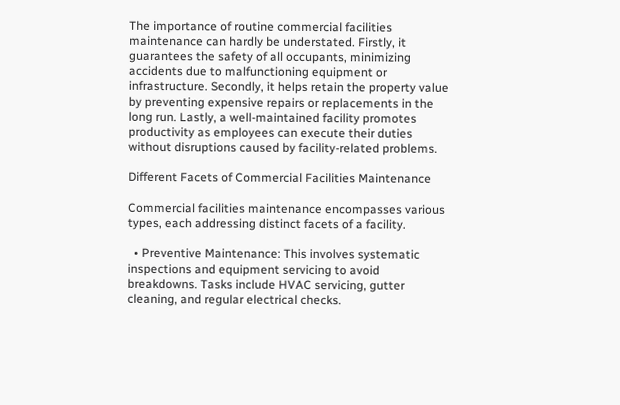The importance of routine commercial facilities maintenance can hardly be understated. Firstly, it guarantees the safety of all occupants, minimizing accidents due to malfunctioning equipment or infrastructure. Secondly, it helps retain the property value by preventing expensive repairs or replacements in the long run. Lastly, a well-maintained facility promotes productivity as employees can execute their duties without disruptions caused by facility-related problems.

Different Facets of Commercial Facilities Maintenance

Commercial facilities maintenance encompasses various types, each addressing distinct facets of a facility.

  • Preventive Maintenance: This involves systematic inspections and equipment servicing to avoid breakdowns. Tasks include HVAC servicing, gutter cleaning, and regular electrical checks.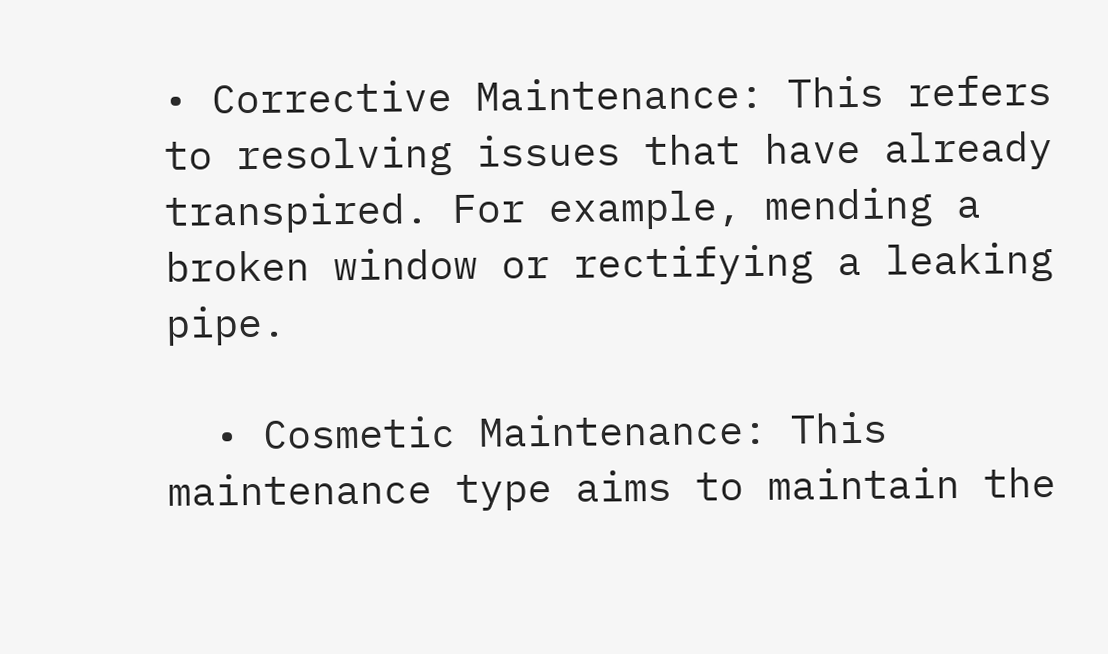• Corrective Maintenance: This refers to resolving issues that have already transpired. For example, mending a broken window or rectifying a leaking pipe.

  • Cosmetic Maintenance: This maintenance type aims to maintain the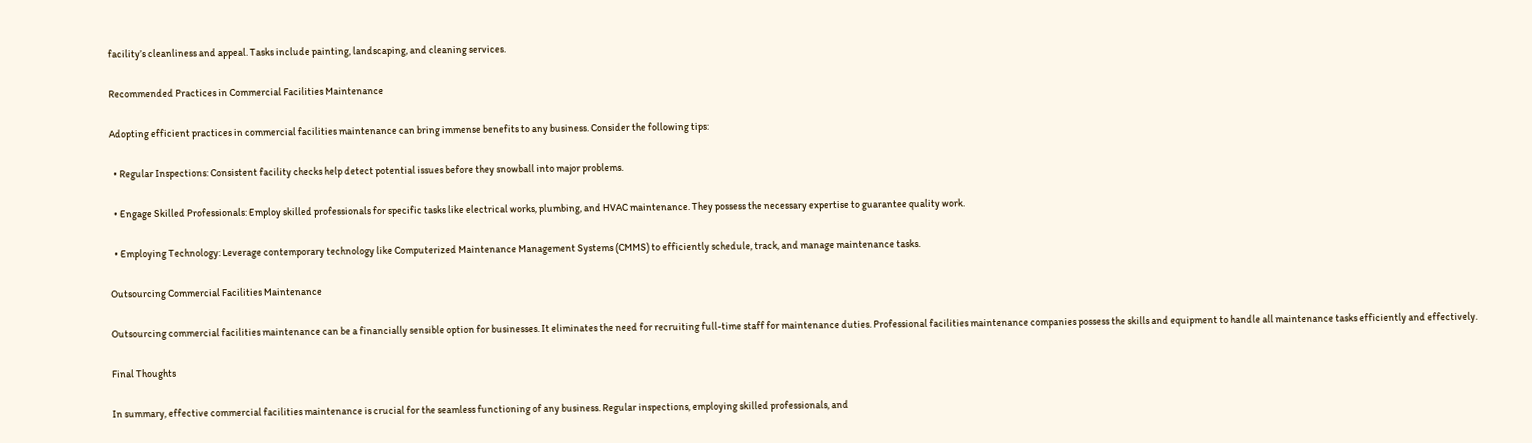facility’s cleanliness and appeal. Tasks include painting, landscaping, and cleaning services.

Recommended Practices in Commercial Facilities Maintenance

Adopting efficient practices in commercial facilities maintenance can bring immense benefits to any business. Consider the following tips:

  • Regular Inspections: Consistent facility checks help detect potential issues before they snowball into major problems.

  • Engage Skilled Professionals: Employ skilled professionals for specific tasks like electrical works, plumbing, and HVAC maintenance. They possess the necessary expertise to guarantee quality work.

  • Employing Technology: Leverage contemporary technology like Computerized Maintenance Management Systems (CMMS) to efficiently schedule, track, and manage maintenance tasks.

Outsourcing Commercial Facilities Maintenance

Outsourcing commercial facilities maintenance can be a financially sensible option for businesses. It eliminates the need for recruiting full-time staff for maintenance duties. Professional facilities maintenance companies possess the skills and equipment to handle all maintenance tasks efficiently and effectively.

Final Thoughts

In summary, effective commercial facilities maintenance is crucial for the seamless functioning of any business. Regular inspections, employing skilled professionals, and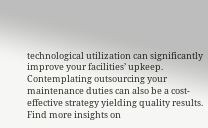technological utilization can significantly improve your facilities’ upkeep. Contemplating outsourcing your maintenance duties can also be a cost-effective strategy yielding quality results. Find more insights on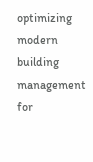optimizing modern building management for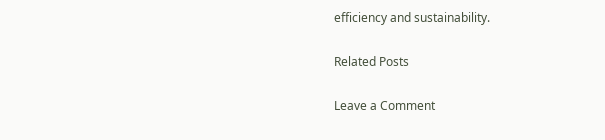efficiency and sustainability.

Related Posts

Leave a Comment